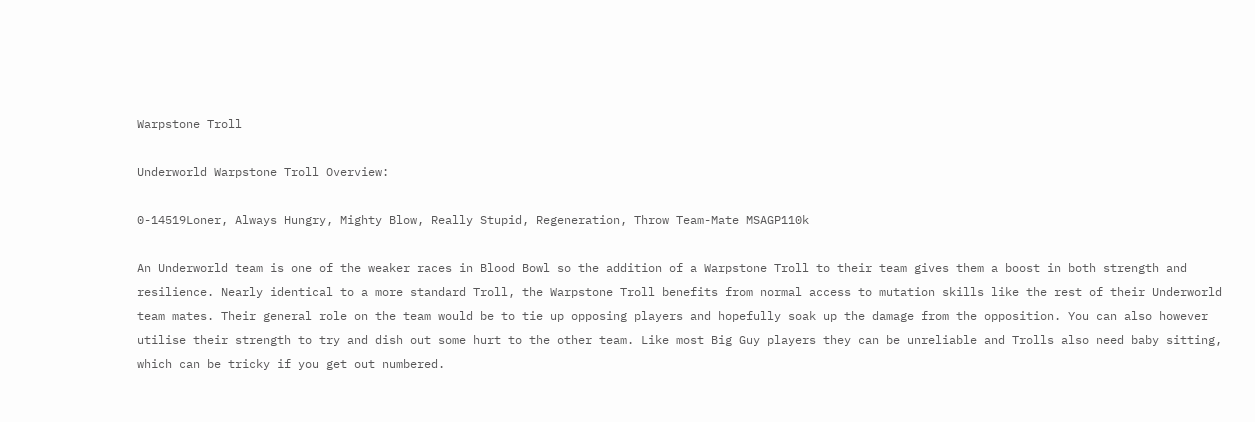Warpstone Troll

Underworld Warpstone Troll Overview:

0-14519Loner, Always Hungry, Mighty Blow, Really Stupid, Regeneration, Throw Team-Mate MSAGP110k

An Underworld team is one of the weaker races in Blood Bowl so the addition of a Warpstone Troll to their team gives them a boost in both strength and resilience. Nearly identical to a more standard Troll, the Warpstone Troll benefits from normal access to mutation skills like the rest of their Underworld team mates. Their general role on the team would be to tie up opposing players and hopefully soak up the damage from the opposition. You can also however utilise their strength to try and dish out some hurt to the other team. Like most Big Guy players they can be unreliable and Trolls also need baby sitting, which can be tricky if you get out numbered.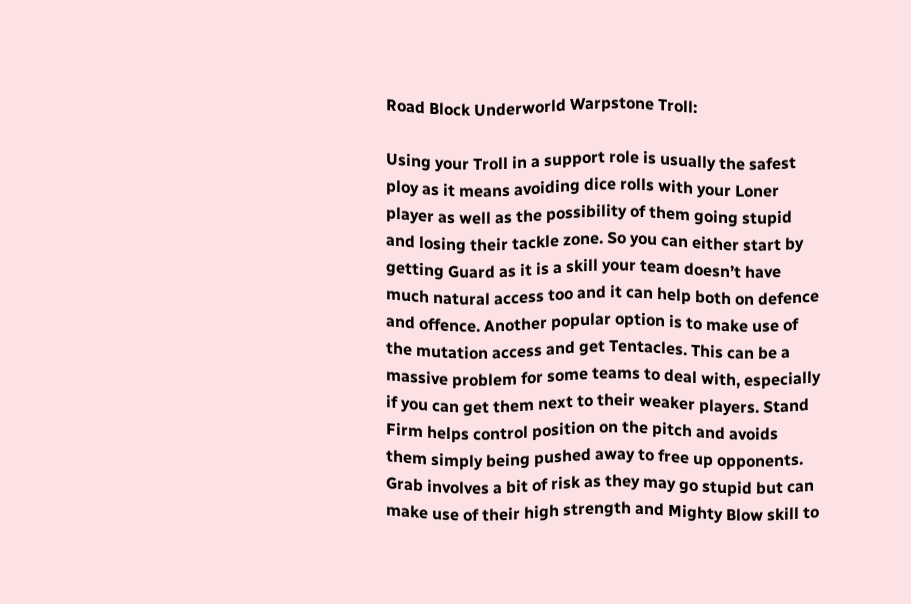Road Block Underworld Warpstone Troll:

Using your Troll in a support role is usually the safest ploy as it means avoiding dice rolls with your Loner player as well as the possibility of them going stupid and losing their tackle zone. So you can either start by getting Guard as it is a skill your team doesn’t have much natural access too and it can help both on defence and offence. Another popular option is to make use of the mutation access and get Tentacles. This can be a massive problem for some teams to deal with, especially if you can get them next to their weaker players. Stand Firm helps control position on the pitch and avoids them simply being pushed away to free up opponents. Grab involves a bit of risk as they may go stupid but can make use of their high strength and Mighty Blow skill to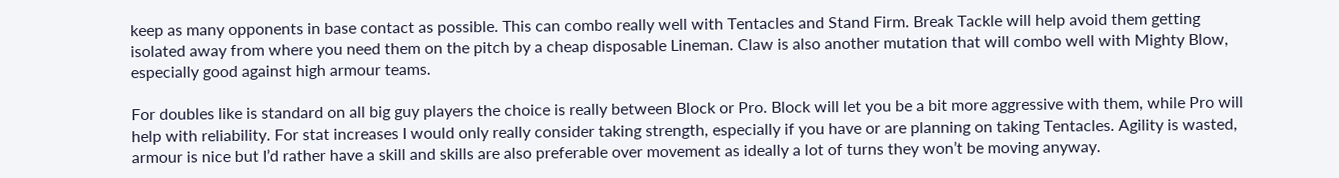keep as many opponents in base contact as possible. This can combo really well with Tentacles and Stand Firm. Break Tackle will help avoid them getting isolated away from where you need them on the pitch by a cheap disposable Lineman. Claw is also another mutation that will combo well with Mighty Blow, especially good against high armour teams.

For doubles like is standard on all big guy players the choice is really between Block or Pro. Block will let you be a bit more aggressive with them, while Pro will help with reliability. For stat increases I would only really consider taking strength, especially if you have or are planning on taking Tentacles. Agility is wasted, armour is nice but I’d rather have a skill and skills are also preferable over movement as ideally a lot of turns they won’t be moving anyway.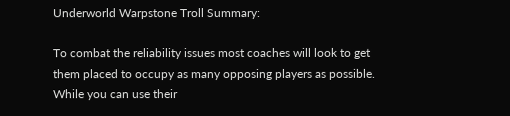Underworld Warpstone Troll Summary:

To combat the reliability issues most coaches will look to get them placed to occupy as many opposing players as possible. While you can use their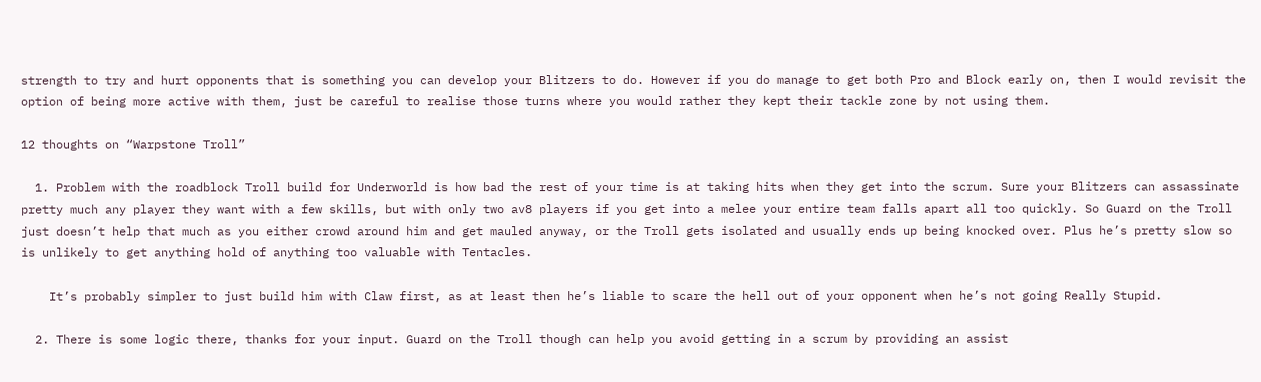strength to try and hurt opponents that is something you can develop your Blitzers to do. However if you do manage to get both Pro and Block early on, then I would revisit the option of being more active with them, just be careful to realise those turns where you would rather they kept their tackle zone by not using them.

12 thoughts on “Warpstone Troll”

  1. Problem with the roadblock Troll build for Underworld is how bad the rest of your time is at taking hits when they get into the scrum. Sure your Blitzers can assassinate pretty much any player they want with a few skills, but with only two av8 players if you get into a melee your entire team falls apart all too quickly. So Guard on the Troll just doesn’t help that much as you either crowd around him and get mauled anyway, or the Troll gets isolated and usually ends up being knocked over. Plus he’s pretty slow so is unlikely to get anything hold of anything too valuable with Tentacles.

    It’s probably simpler to just build him with Claw first, as at least then he’s liable to scare the hell out of your opponent when he’s not going Really Stupid.

  2. There is some logic there, thanks for your input. Guard on the Troll though can help you avoid getting in a scrum by providing an assist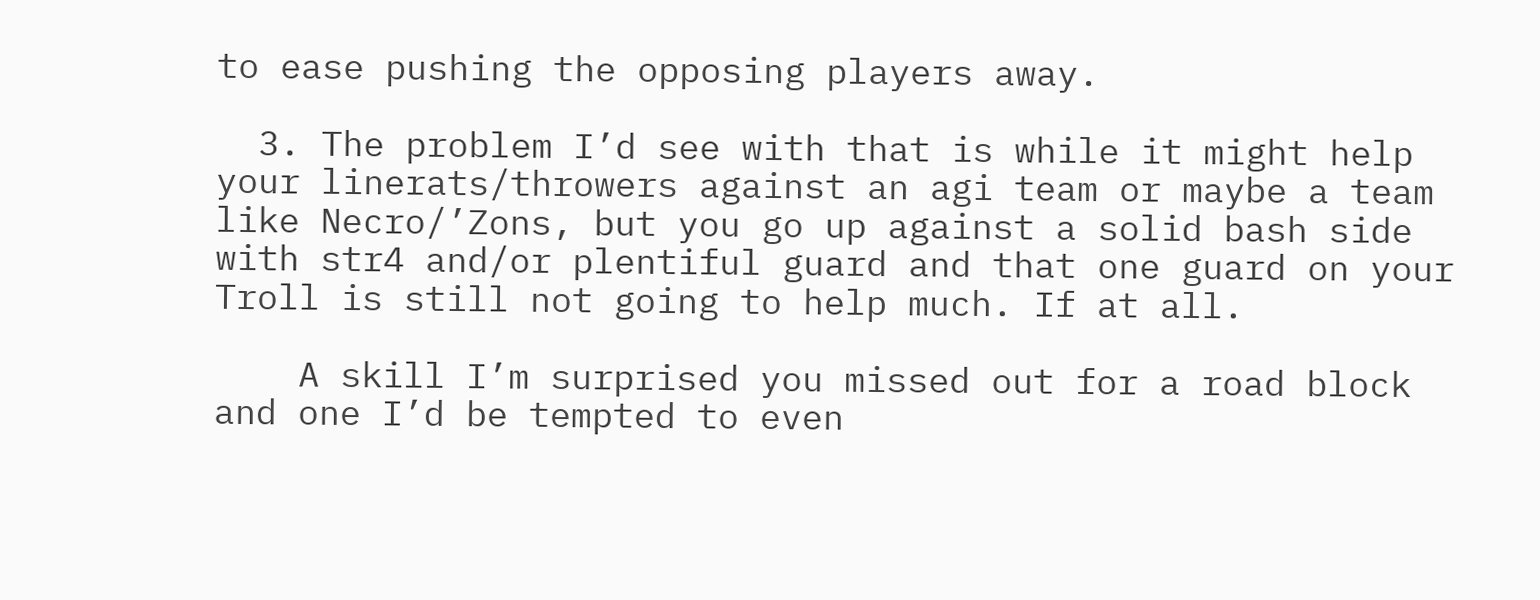to ease pushing the opposing players away.

  3. The problem I’d see with that is while it might help your linerats/throwers against an agi team or maybe a team like Necro/’Zons, but you go up against a solid bash side with str4 and/or plentiful guard and that one guard on your Troll is still not going to help much. If at all.

    A skill I’m surprised you missed out for a road block and one I’d be tempted to even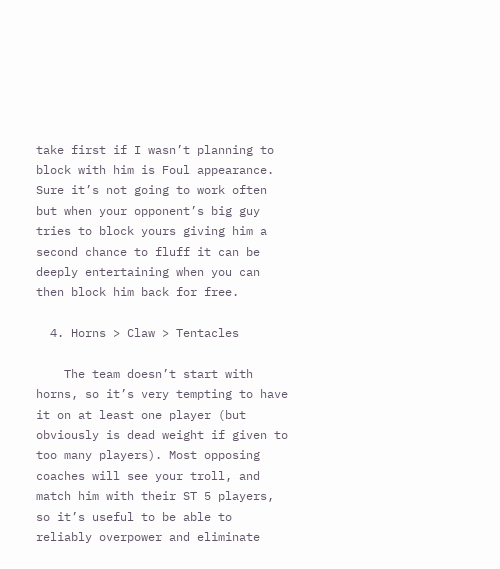take first if I wasn’t planning to block with him is Foul appearance. Sure it’s not going to work often but when your opponent’s big guy tries to block yours giving him a second chance to fluff it can be deeply entertaining when you can then block him back for free.

  4. Horns > Claw > Tentacles

    The team doesn’t start with horns, so it’s very tempting to have it on at least one player (but obviously is dead weight if given to too many players). Most opposing coaches will see your troll, and match him with their ST 5 players, so it’s useful to be able to reliably overpower and eliminate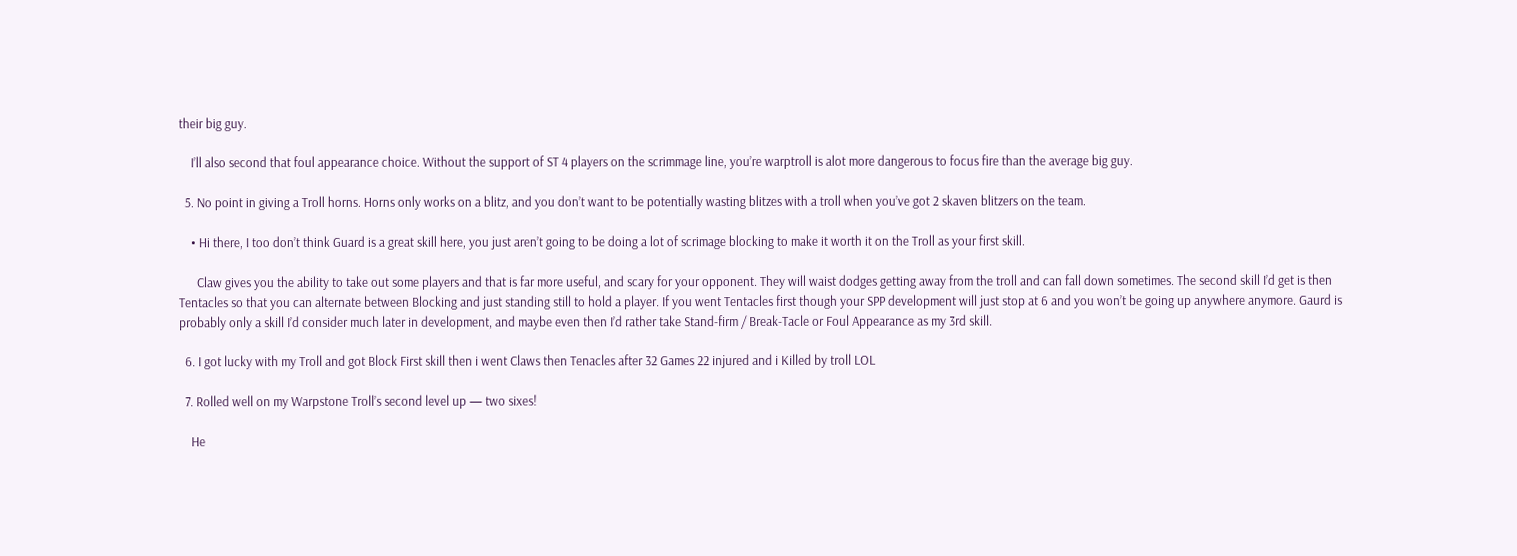their big guy.

    I’ll also second that foul appearance choice. Without the support of ST 4 players on the scrimmage line, you’re warptroll is alot more dangerous to focus fire than the average big guy.

  5. No point in giving a Troll horns. Horns only works on a blitz, and you don’t want to be potentially wasting blitzes with a troll when you’ve got 2 skaven blitzers on the team.

    • Hi there, I too don’t think Guard is a great skill here, you just aren’t going to be doing a lot of scrimage blocking to make it worth it on the Troll as your first skill.

      Claw gives you the ability to take out some players and that is far more useful, and scary for your opponent. They will waist dodges getting away from the troll and can fall down sometimes. The second skill I’d get is then Tentacles so that you can alternate between Blocking and just standing still to hold a player. If you went Tentacles first though your SPP development will just stop at 6 and you won’t be going up anywhere anymore. Gaurd is probably only a skill I’d consider much later in development, and maybe even then I’d rather take Stand-firm / Break-Tacle or Foul Appearance as my 3rd skill.

  6. I got lucky with my Troll and got Block First skill then i went Claws then Tenacles after 32 Games 22 injured and i Killed by troll LOL

  7. Rolled well on my Warpstone Troll’s second level up — two sixes!

    He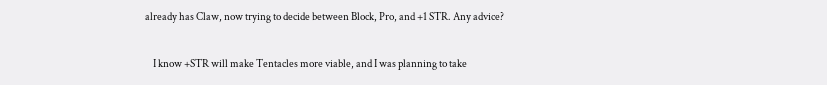already has Claw, now trying to decide between Block, Pro, and +1 STR. Any advice?

    I know +STR will make Tentacles more viable, and I was planning to take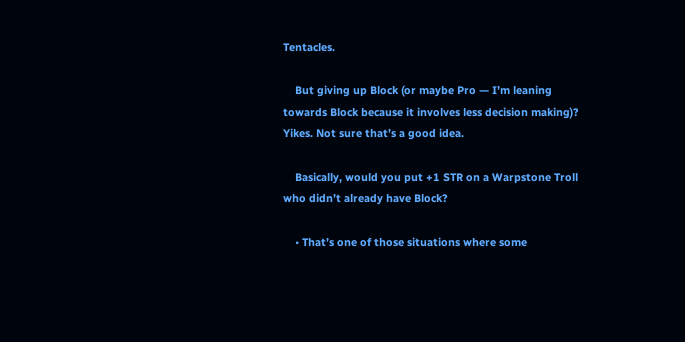Tentacles.

    But giving up Block (or maybe Pro — I’m leaning towards Block because it involves less decision making)? Yikes. Not sure that’s a good idea.

    Basically, would you put +1 STR on a Warpstone Troll who didn’t already have Block?

    • That’s one of those situations where some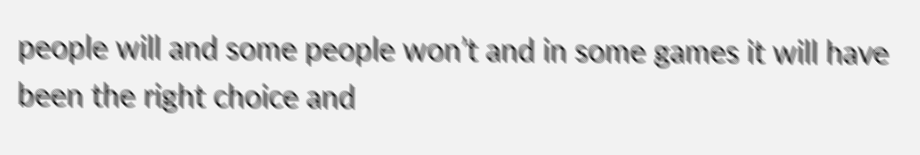people will and some people won’t and in some games it will have been the right choice and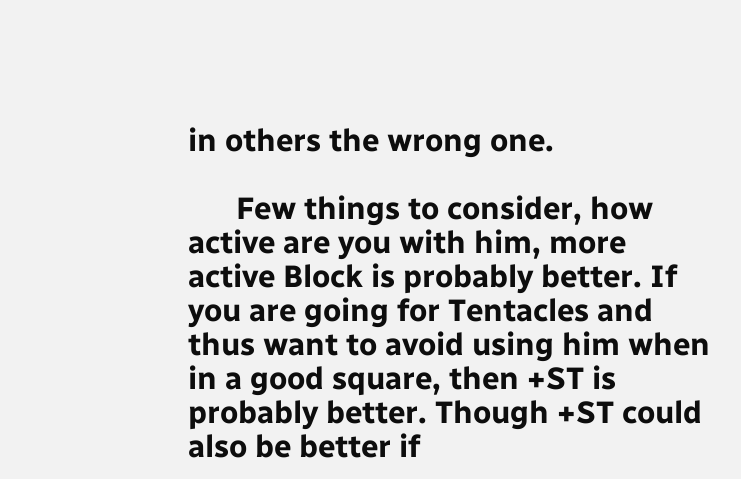in others the wrong one.

      Few things to consider, how active are you with him, more active Block is probably better. If you are going for Tentacles and thus want to avoid using him when in a good square, then +ST is probably better. Though +ST could also be better if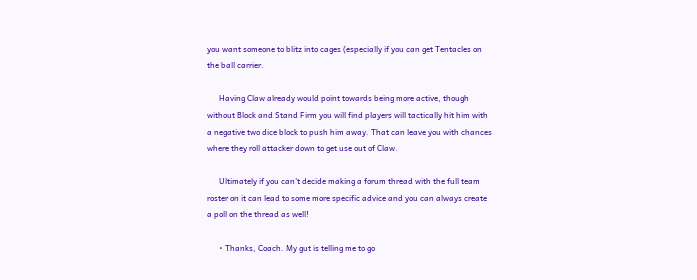you want someone to blitz into cages (especially if you can get Tentacles on the ball carrier.

      Having Claw already would point towards being more active, though without Block and Stand Firm you will find players will tactically hit him with a negative two dice block to push him away. That can leave you with chances where they roll attacker down to get use out of Claw.

      Ultimately if you can’t decide making a forum thread with the full team roster on it can lead to some more specific advice and you can always create a poll on the thread as well!

      • Thanks, Coach. My gut is telling me to go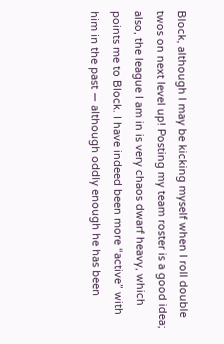Block, although I may be kicking myself when I roll double twos on next level up! Posting my team roster is a good idea; also, the league I am in is very chaos dwarf heavy, which points me to Block. I have indeed been more “active” with him in the past — although oddly enough he has been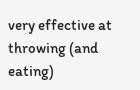very effective at throwing (and eating)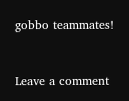gobbo teammates!


Leave a comment